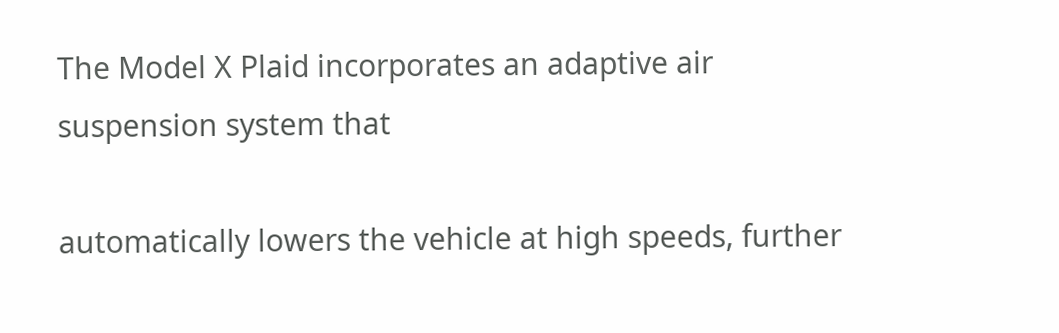The Model X Plaid incorporates an adaptive air suspension system that

automatically lowers the vehicle at high speeds, further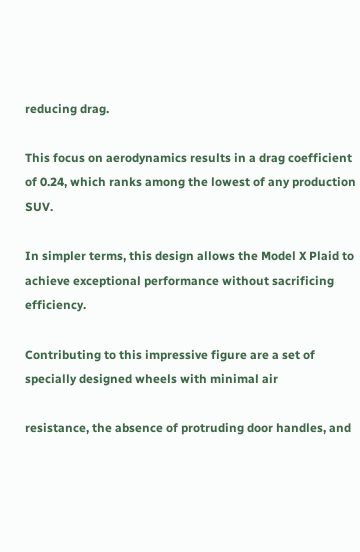reducing drag.

This focus on aerodynamics results in a drag coefficient of 0.24, which ranks among the lowest of any production SUV.

In simpler terms, this design allows the Model X Plaid to achieve exceptional performance without sacrificing efficiency.

Contributing to this impressive figure are a set of specially designed wheels with minimal air

resistance, the absence of protruding door handles, and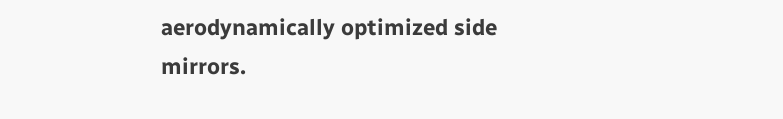aerodynamically optimized side mirrors.